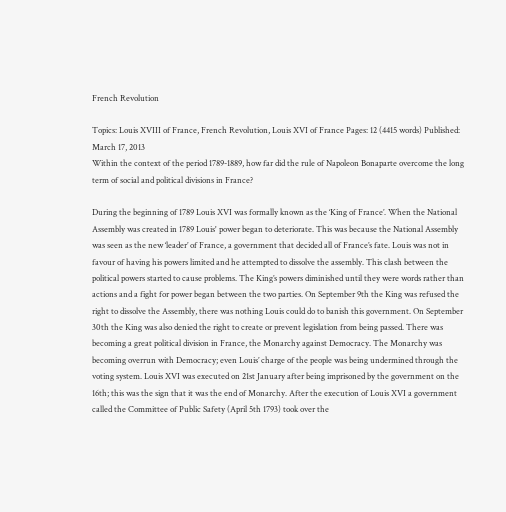French Revolution

Topics: Louis XVIII of France, French Revolution, Louis XVI of France Pages: 12 (4415 words) Published: March 17, 2013
Within the context of the period 1789-1889, how far did the rule of Napoleon Bonaparte overcome the long term of social and political divisions in France?

During the beginning of 1789 Louis XVI was formally known as the ‘King of France’. When the National Assembly was created in 1789 Louis' power began to deteriorate. This was because the National Assembly was seen as the new ‘leader’ of France, a government that decided all of France’s fate. Louis was not in favour of having his powers limited and he attempted to dissolve the assembly. This clash between the political powers started to cause problems. The King’s powers diminished until they were words rather than actions and a fight for power began between the two parties. On September 9th the King was refused the right to dissolve the Assembly, there was nothing Louis could do to banish this government. On September 30th the King was also denied the right to create or prevent legislation from being passed. There was becoming a great political division in France, the Monarchy against Democracy. The Monarchy was becoming overrun with Democracy; even Louis’ charge of the people was being undermined through the voting system. Louis XVI was executed on 21st January after being imprisoned by the government on the 16th; this was the sign that it was the end of Monarchy. After the execution of Louis XVI a government called the Committee of Public Safety (April 5th 1793) took over the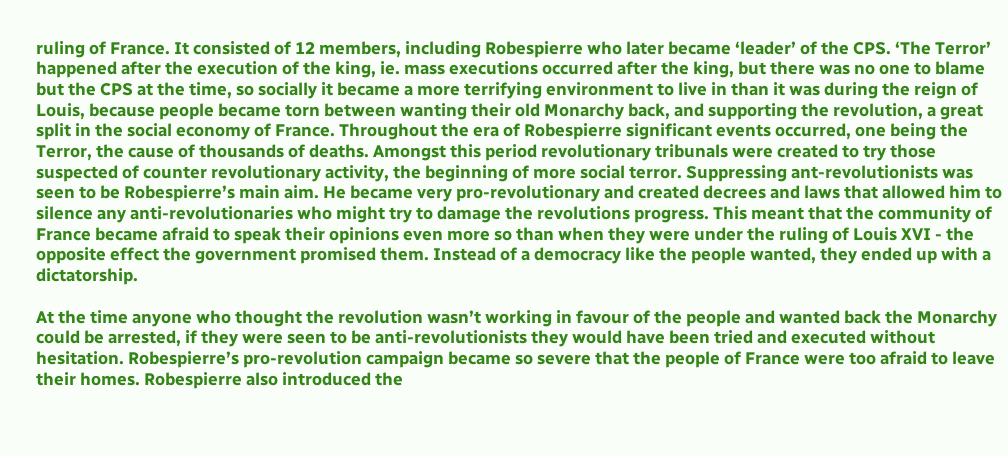ruling of France. It consisted of 12 members, including Robespierre who later became ‘leader’ of the CPS. ‘The Terror’ happened after the execution of the king, ie. mass executions occurred after the king, but there was no one to blame but the CPS at the time, so socially it became a more terrifying environment to live in than it was during the reign of Louis, because people became torn between wanting their old Monarchy back, and supporting the revolution, a great split in the social economy of France. Throughout the era of Robespierre significant events occurred, one being the Terror, the cause of thousands of deaths. Amongst this period revolutionary tribunals were created to try those suspected of counter revolutionary activity, the beginning of more social terror. Suppressing ant-revolutionists was seen to be Robespierre’s main aim. He became very pro-revolutionary and created decrees and laws that allowed him to silence any anti-revolutionaries who might try to damage the revolutions progress. This meant that the community of France became afraid to speak their opinions even more so than when they were under the ruling of Louis XVI - the opposite effect the government promised them. Instead of a democracy like the people wanted, they ended up with a dictatorship.

At the time anyone who thought the revolution wasn’t working in favour of the people and wanted back the Monarchy could be arrested, if they were seen to be anti-revolutionists they would have been tried and executed without hesitation. Robespierre’s pro-revolution campaign became so severe that the people of France were too afraid to leave their homes. Robespierre also introduced the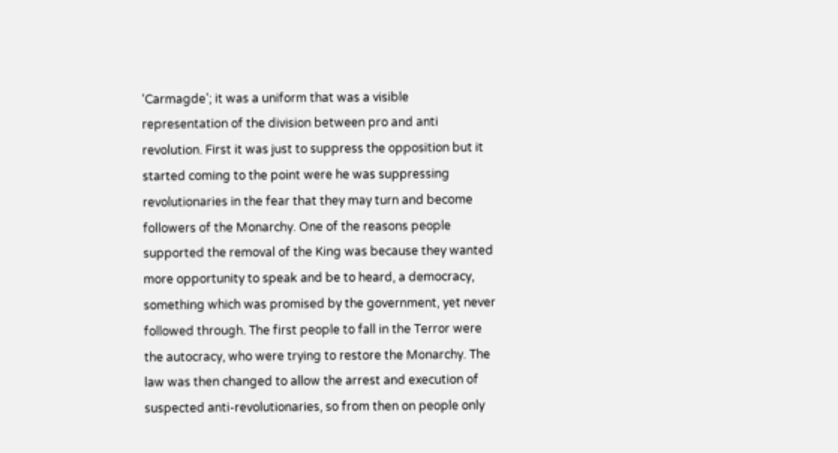‘Carmagde’; it was a uniform that was a visible representation of the division between pro and anti revolution. First it was just to suppress the opposition but it started coming to the point were he was suppressing revolutionaries in the fear that they may turn and become followers of the Monarchy. One of the reasons people supported the removal of the King was because they wanted more opportunity to speak and be to heard, a democracy, something which was promised by the government, yet never followed through. The first people to fall in the Terror were the autocracy, who were trying to restore the Monarchy. The law was then changed to allow the arrest and execution of suspected anti-revolutionaries, so from then on people only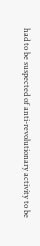had to be suspected of anti-revolutionary activity to be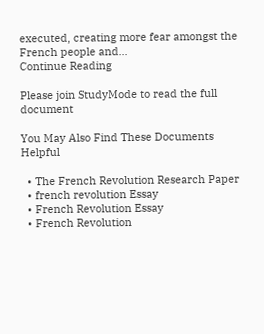executed, creating more fear amongst the French people and...
Continue Reading

Please join StudyMode to read the full document

You May Also Find These Documents Helpful

  • The French Revolution Research Paper
  • french revolution Essay
  • French Revolution Essay
  • French Revolution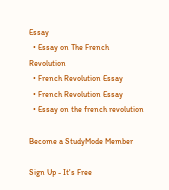Essay
  • Essay on The French Revolution
  • French Revolution Essay
  • French Revolution Essay
  • Essay on the french revolution

Become a StudyMode Member

Sign Up - It's Free